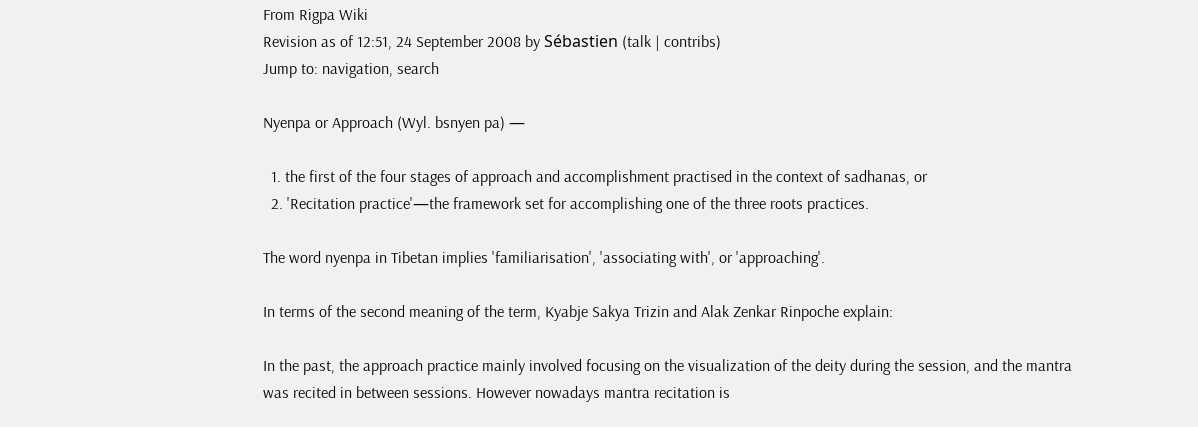From Rigpa Wiki
Revision as of 12:51, 24 September 2008 by Sébastien (talk | contribs)
Jump to: navigation, search

Nyenpa or Approach (Wyl. bsnyen pa) —

  1. the first of the four stages of approach and accomplishment practised in the context of sadhanas, or
  2. 'Recitation practice'—the framework set for accomplishing one of the three roots practices.

The word nyenpa in Tibetan implies 'familiarisation', 'associating with', or 'approaching'.

In terms of the second meaning of the term, Kyabje Sakya Trizin and Alak Zenkar Rinpoche explain:

In the past, the approach practice mainly involved focusing on the visualization of the deity during the session, and the mantra was recited in between sessions. However nowadays mantra recitation is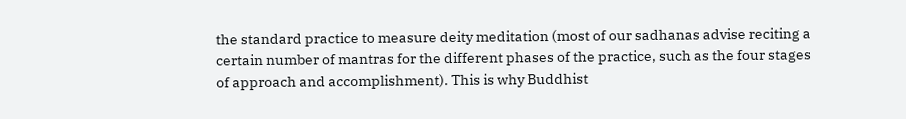the standard practice to measure deity meditation (most of our sadhanas advise reciting a certain number of mantras for the different phases of the practice, such as the four stages of approach and accomplishment). This is why Buddhist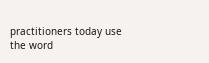practitioners today use the word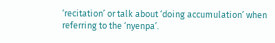‘recitation’ or talk about ‘doing accumulation’ when referring to the ‘nyenpa’.